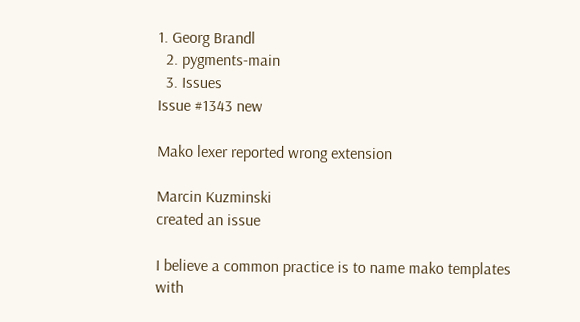1. Georg Brandl
  2. pygments-main
  3. Issues
Issue #1343 new

Mako lexer reported wrong extension

Marcin Kuzminski
created an issue

I believe a common practice is to name mako templates with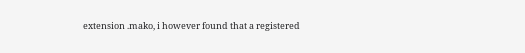extension .mako, i however found that a registered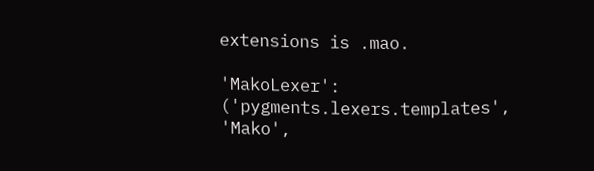extensions is .mao.

'MakoLexer': ('pygments.lexers.templates', 'Mako',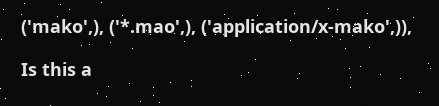('mako',), ('*.mao',), ('application/x-mako',)),

Is this a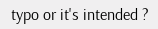typo or it's intended ?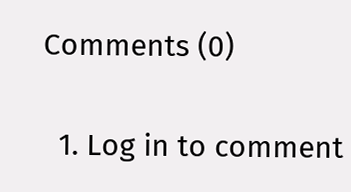Comments (0)

  1. Log in to comment